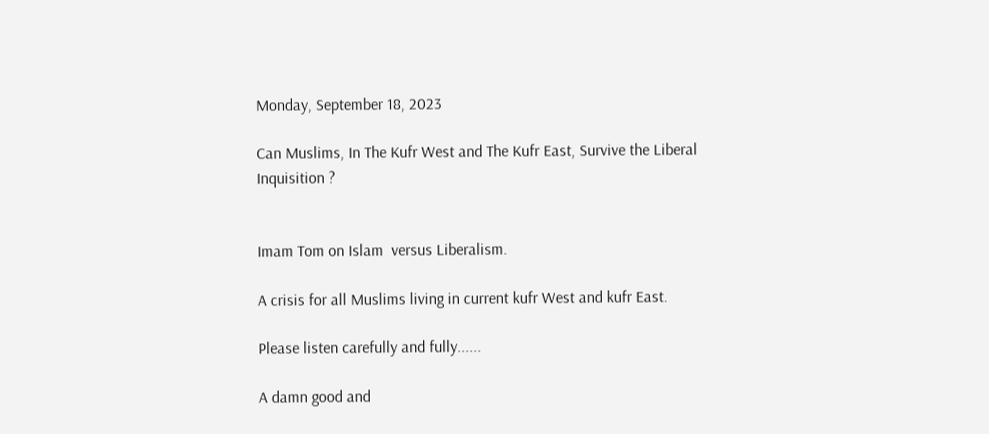Monday, September 18, 2023

Can Muslims, In The Kufr West and The Kufr East, Survive the Liberal Inquisition ?


Imam Tom on Islam  versus Liberalism.

A crisis for all Muslims living in current kufr West and kufr East.

Please listen carefully and fully......

A damn good and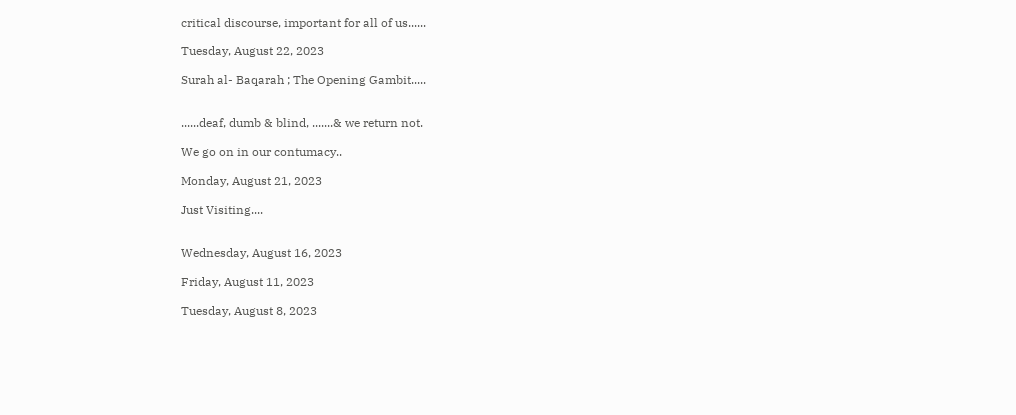critical discourse, important for all of us......

Tuesday, August 22, 2023

Surah al- Baqarah ; The Opening Gambit.....


......deaf, dumb & blind, .......& we return not.

We go on in our contumacy..

Monday, August 21, 2023

Just Visiting....


Wednesday, August 16, 2023

Friday, August 11, 2023

Tuesday, August 8, 2023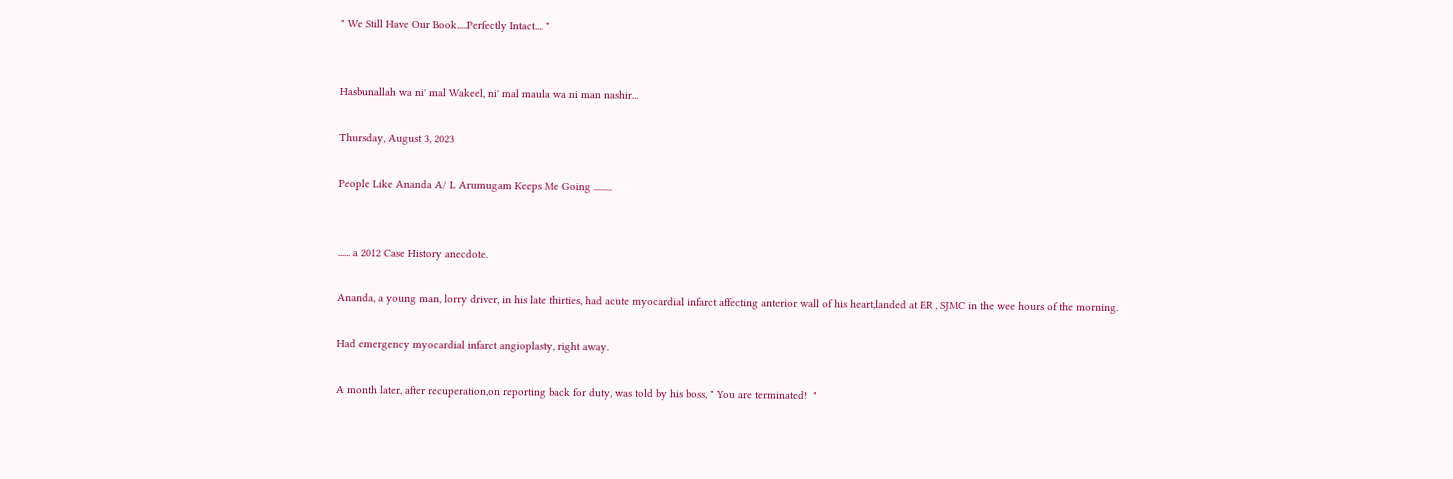" We Still Have Our Book.....Perfectly Intact.... "


Hasbunallah wa ni' mal Wakeel, ni' mal maula wa ni man nashir...

Thursday, August 3, 2023

People Like Ananda A/ L Arumugam Keeps Me Going .........


...... a 2012 Case History anecdote.

Ananda, a young man, lorry driver, in his late thirties, had acute myocardial infarct affecting anterior wall of his heart,landed at ER , SJMC in the wee hours of the morning.

Had emergency myocardial infarct angioplasty, right away.

A month later, after recuperation,on reporting back for duty, was told by his boss, " You are terminated!  "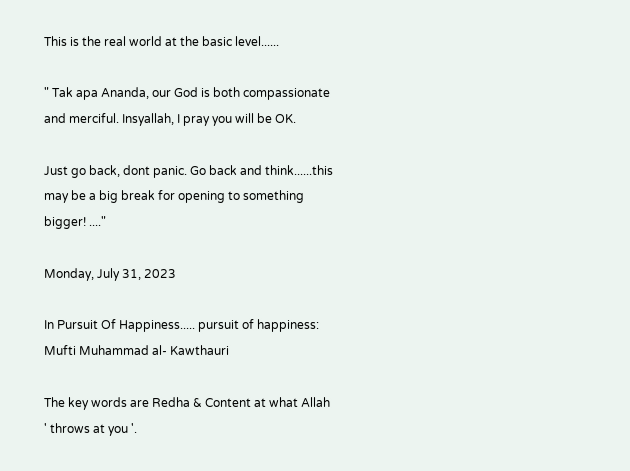This is the real world at the basic level......

" Tak apa Ananda, our God is both compassionate and merciful. Insyallah, I pray you will be OK.

Just go back, dont panic. Go back and think......this may be a big break for opening to something bigger! ...."

Monday, July 31, 2023

In Pursuit Of Happiness..... pursuit of happiness: Mufti Muhammad al- Kawthauri

The key words are Redha & Content at what Allah ' throws at you '.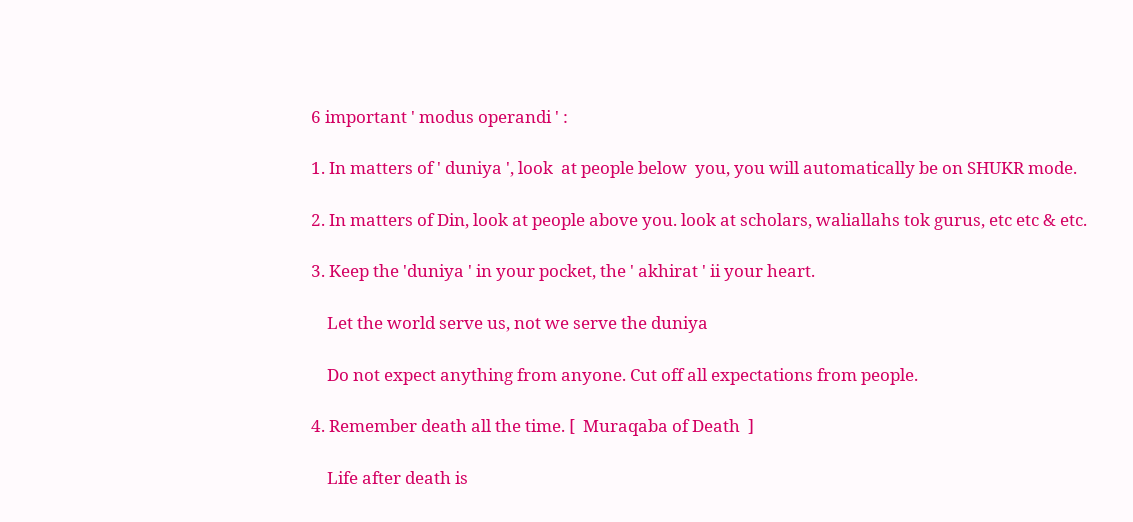6 important ' modus operandi ' :

1. In matters of ' duniya ', look  at people below  you, you will automatically be on SHUKR mode.

2. In matters of Din, look at people above you. look at scholars, waliallahs tok gurus, etc etc & etc.

3. Keep the 'duniya ' in your pocket, the ' akhirat ' ii your heart.

    Let the world serve us, not we serve the duniya

    Do not expect anything from anyone. Cut off all expectations from people.

4. Remember death all the time. [  Muraqaba of Death  ]

    Life after death is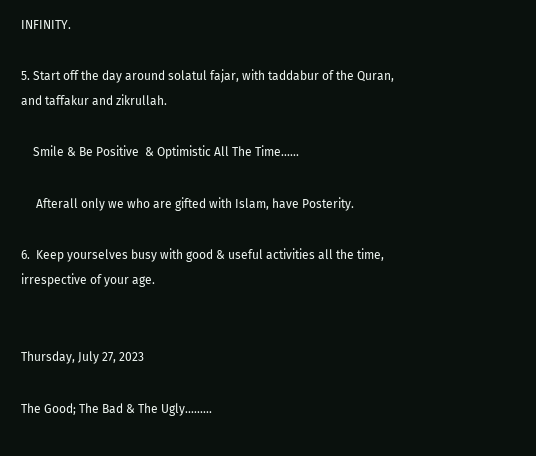INFINITY.

5. Start off the day around solatul fajar, with taddabur of the Quran, and taffakur and zikrullah.

    Smile & Be Positive  & Optimistic All The Time......

     Afterall only we who are gifted with Islam, have Posterity.

6.  Keep yourselves busy with good & useful activities all the time, irrespective of your age.


Thursday, July 27, 2023

The Good; The Bad & The Ugly.........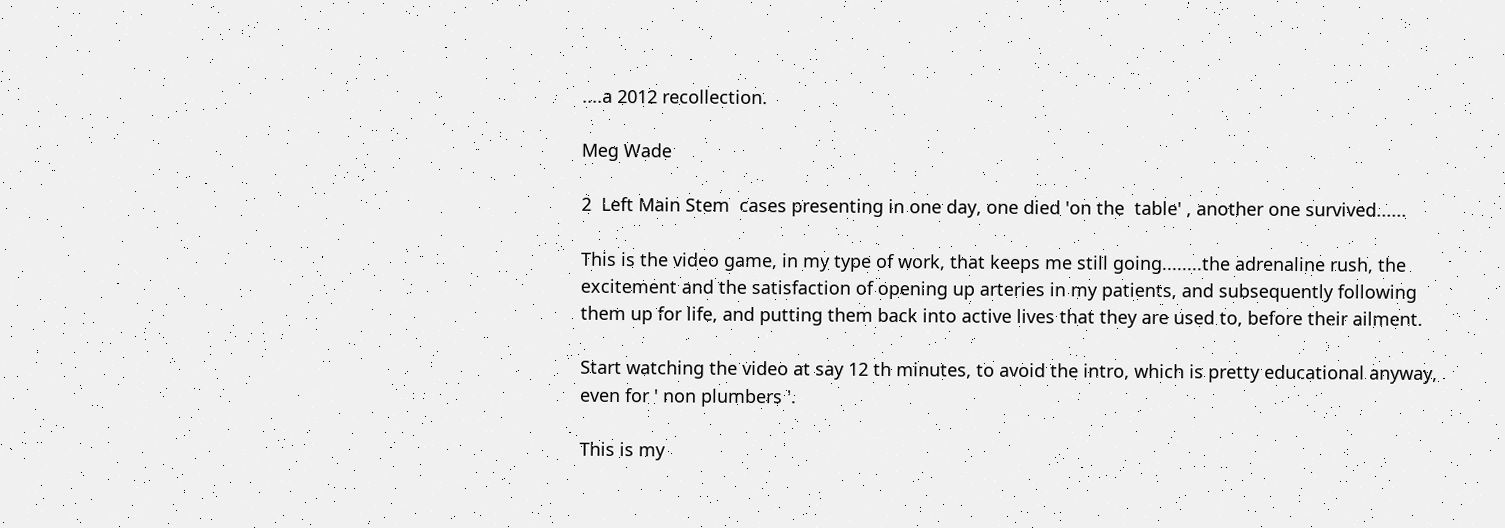....a 2012 recollection.

Meg Wade

2  Left Main Stem  cases presenting in one day, one died 'on the  table' , another one survived......

This is the video game, in my type of work, that keeps me still going........the adrenaline rush, the excitement and the satisfaction of opening up arteries in my patients, and subsequently following them up for life, and putting them back into active lives that they are used to, before their ailment.

Start watching the video at say 12 th minutes, to avoid the intro, which is pretty educational anyway, even for ' non plumbers '.

This is my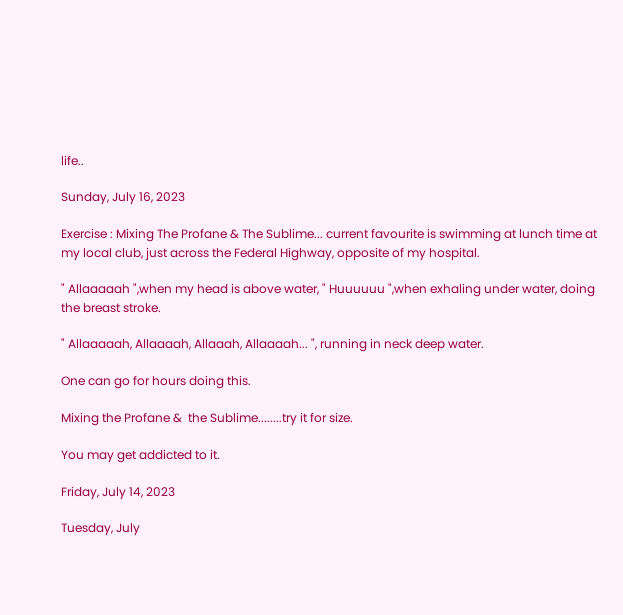life..

Sunday, July 16, 2023

Exercise : Mixing The Profane & The Sublime... current favourite is swimming at lunch time at my local club, just across the Federal Highway, opposite of my hospital.

" Allaaaaah ",when my head is above water, " Huuuuuu ",when exhaling under water, doing the breast stroke.

" Allaaaaah, Allaaaah, Allaaah, Allaaaah... ", running in neck deep water.

One can go for hours doing this.

Mixing the Profane &  the Sublime........try it for size.

You may get addicted to it.

Friday, July 14, 2023

Tuesday, July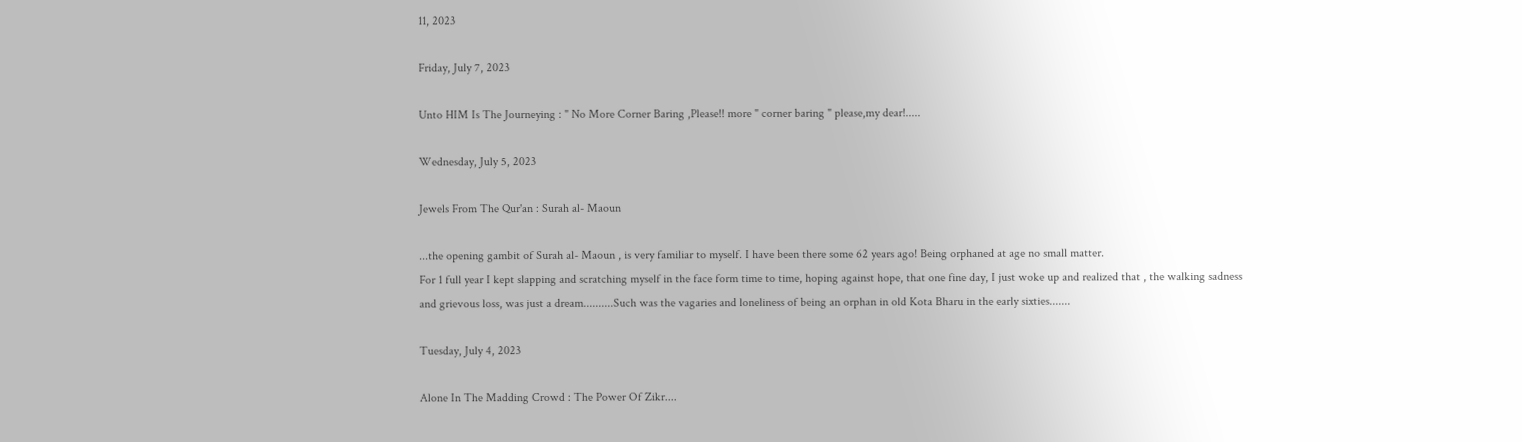11, 2023

Friday, July 7, 2023

Unto HIM Is The Journeying : " No More Corner Baring ,Please!! more " corner baring " please,my dear!.....

Wednesday, July 5, 2023

Jewels From The Qur'an : Surah al- Maoun

...the opening gambit of Surah al- Maoun , is very familiar to myself. I have been there some 62 years ago! Being orphaned at age no small matter.
For 1 full year I kept slapping and scratching myself in the face form time to time, hoping against hope, that one fine day, I just woke up and realized that , the walking sadness and grievous loss, was just a dream..........Such was the vagaries and loneliness of being an orphan in old Kota Bharu in the early sixties.......

Tuesday, July 4, 2023

Alone In The Madding Crowd : The Power Of Zikr....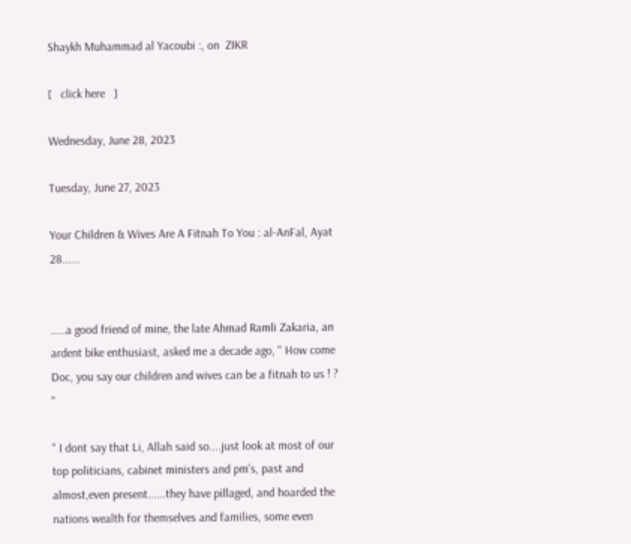Shaykh Muhammad al Yacoubi :, on  ZIKR

[   click here   ]

Wednesday, June 28, 2023

Tuesday, June 27, 2023

Your Children & Wives Are A Fitnah To You : al-AnFal, Ayat 28......


.....a good friend of mine, the late Ahmad Ramli Zakaria, an ardent bike enthusiast, asked me a decade ago, '' How come Doc, you say our children and wives can be a fitnah to us ! ? "

" I dont say that Li, Allah said so....just look at most of our top politicians, cabinet ministers and pm's, past and almost,even present......they have pillaged, and hoarded the nations wealth for themselves and families, some even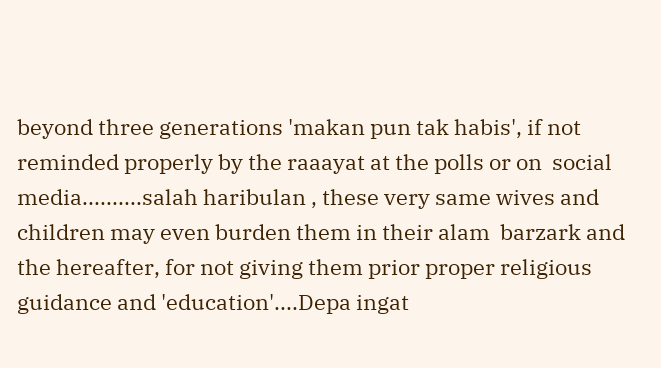beyond three generations 'makan pun tak habis', if not reminded properly by the raaayat at the polls or on  social media..........salah haribulan , these very same wives and children may even burden them in their alam  barzark and the hereafter, for not giving them prior proper religious guidance and 'education'....Depa ingat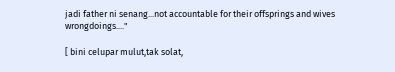jadi father ni senang...not accountable for their offsprings and wives wrongdoings...."

[ bini celupar mulut,tak solat,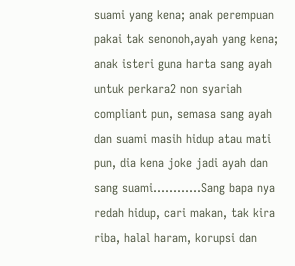suami yang kena; anak perempuan pakai tak senonoh,ayah yang kena; anak isteri guna harta sang ayah untuk perkara2 non syariah compliant pun, semasa sang ayah dan suami masih hidup atau mati pun, dia kena joke jadi ayah dan sang suami............Sang bapa nya redah hidup, cari makan, tak kira riba, halal haram, korupsi dan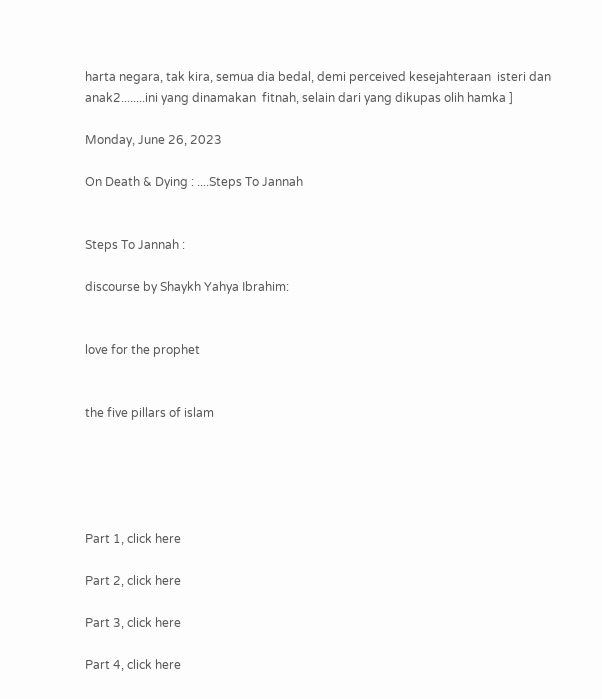harta negara, tak kira, semua dia bedal, demi perceived kesejahteraan  isteri dan anak2........ini yang dinamakan  fitnah, selain dari yang dikupas olih hamka ]

Monday, June 26, 2023

On Death & Dying : ....Steps To Jannah


Steps To Jannah :

discourse by Shaykh Yahya Ibrahim:


love for the prophet


the five pillars of islam





Part 1, click here

Part 2, click here

Part 3, click here

Part 4, click here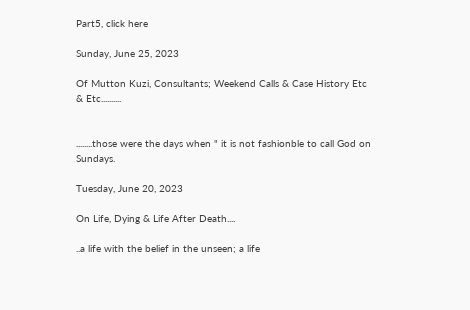Part5, click here

Sunday, June 25, 2023

Of Mutton Kuzi, Consultants; Weekend Calls & Case History Etc & Etc..........


........those were the days when " it is not fashionble to call God on Sundays.

Tuesday, June 20, 2023

On Life, Dying & Life After Death....

..a life with the belief in the unseen; a life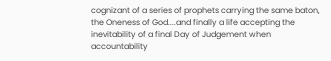cognizant of a series of prophets carrying the same baton, the Oneness of God....and finally a life accepting the inevitability of a final Day of Judgement when accountability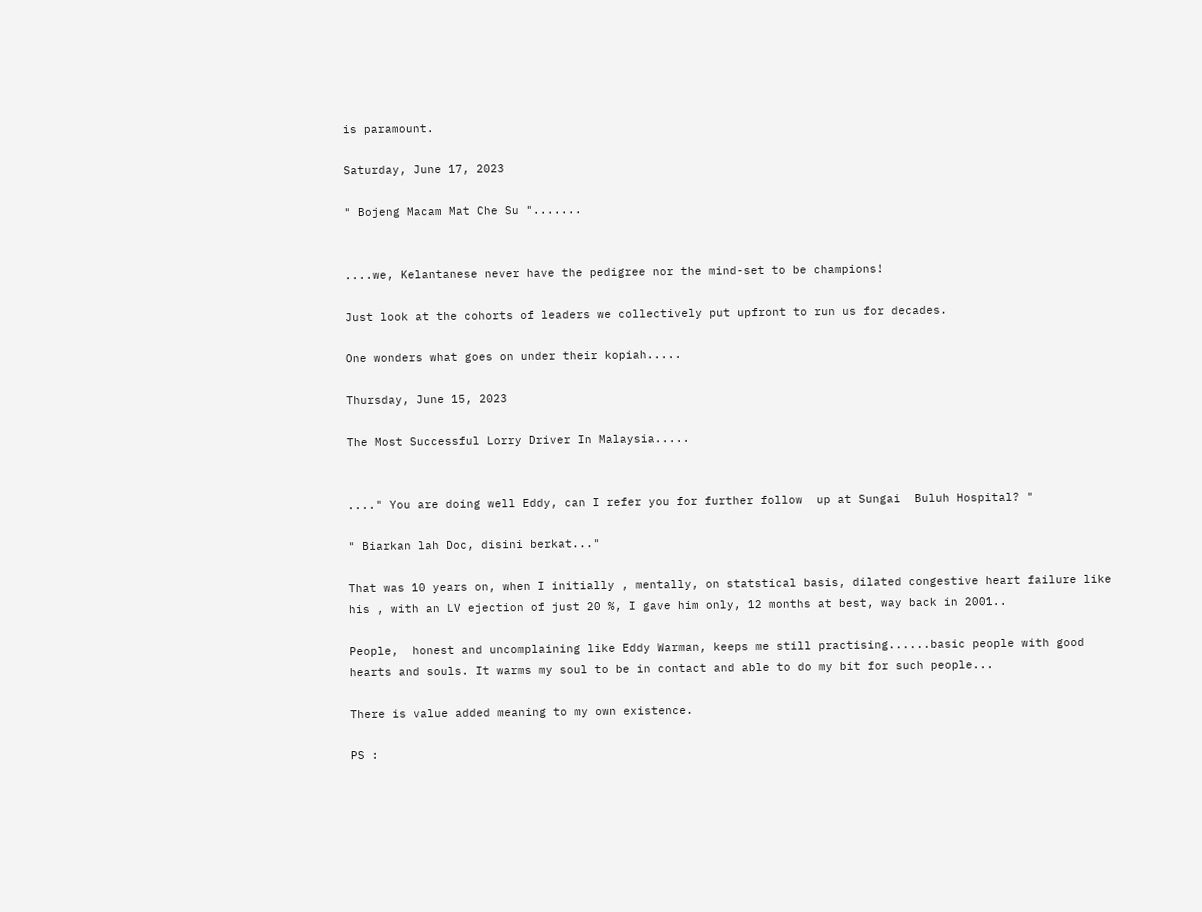is paramount.

Saturday, June 17, 2023

" Bojeng Macam Mat Che Su ".......


....we, Kelantanese never have the pedigree nor the mind-set to be champions!

Just look at the cohorts of leaders we collectively put upfront to run us for decades.

One wonders what goes on under their kopiah.....

Thursday, June 15, 2023

The Most Successful Lorry Driver In Malaysia.....


...." You are doing well Eddy, can I refer you for further follow  up at Sungai  Buluh Hospital? "

" Biarkan lah Doc, disini berkat..."

That was 10 years on, when I initially , mentally, on statstical basis, dilated congestive heart failure like his , with an LV ejection of just 20 %, I gave him only, 12 months at best, way back in 2001..

People,  honest and uncomplaining like Eddy Warman, keeps me still practising......basic people with good hearts and souls. It warms my soul to be in contact and able to do my bit for such people...

There is value added meaning to my own existence.

PS :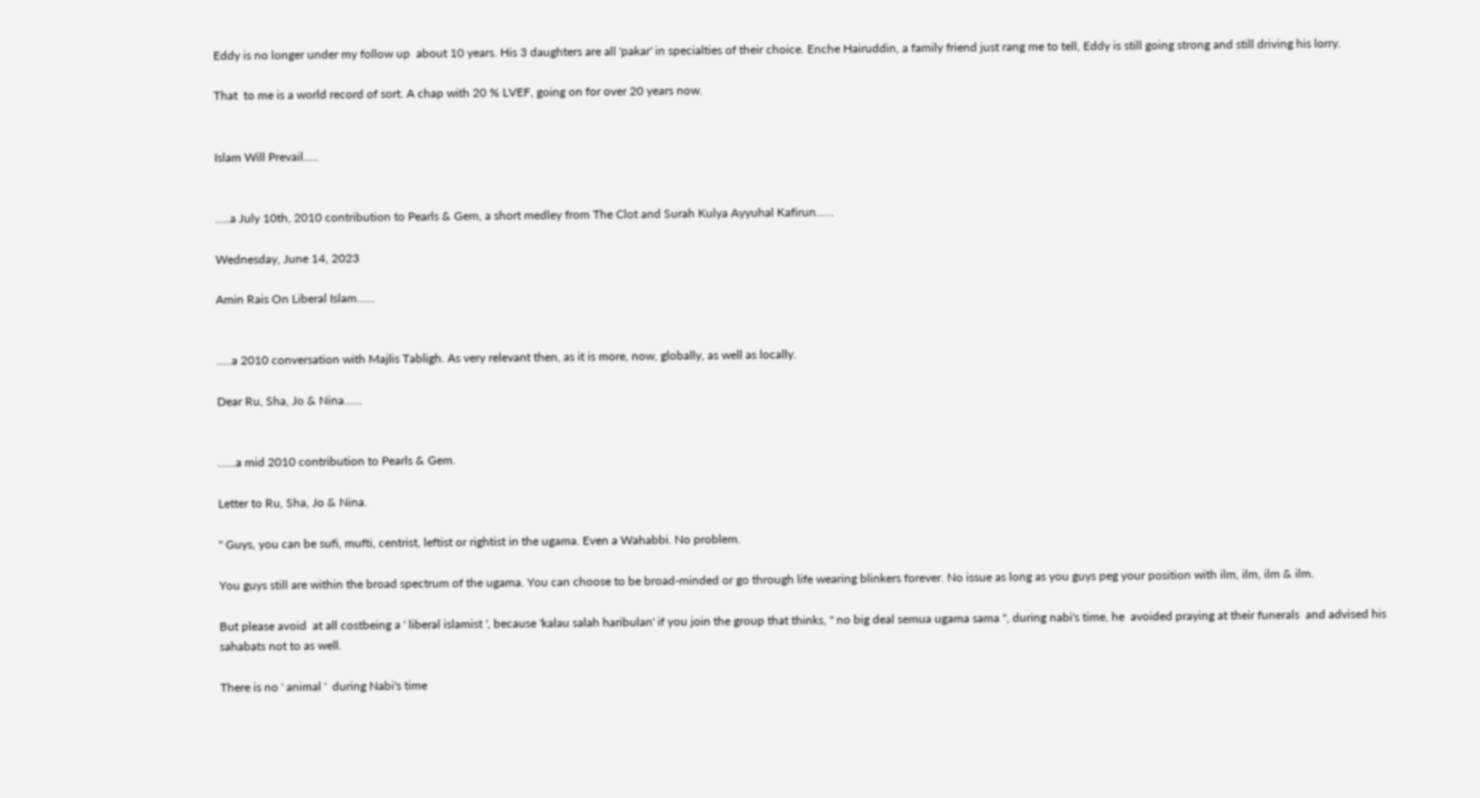Eddy is no longer under my follow up  about 10 years. His 3 daughters are all 'pakar' in specialties of their choice. Enche Hairuddin, a family friend just rang me to tell, Eddy is still going strong and still driving his lorry.

That  to me is a world record of sort. A chap with 20 % LVEF, going on for over 20 years now.


Islam Will Prevail.....


.....a July 10th, 2010 contribution to Pearls & Gem, a short medley from The Clot and Surah Kulya Ayyuhal Kafirun......

Wednesday, June 14, 2023

Amin Rais On Liberal Islam......


.....a 2010 conversation with Majlis Tabligh. As very relevant then, as it is more, now, globally, as well as locally.

Dear Ru, Sha, Jo & Nina......


......a mid 2010 contribution to Pearls & Gem.

Letter to Ru, Sha, Jo & Nina.

" Guys, you can be sufi, mufti, centrist, leftist or rightist in the ugama. Even a Wahabbi. No problem.

You guys still are within the broad spectrum of the ugama. You can choose to be broad-minded or go through life wearing blinkers forever. No issue as long as you guys peg your position with ilm, ilm, ilm & ilm.

But please avoid  at all costbeing a ' liberal islamist ', because 'kalau salah haribulan' if you join the group that thinks, " no big deal semua ugama sama ", during nabi's time, he  avoided praying at their funerals  and advised his sahabats not to as well.

There is no ' animal '  during Nabi's time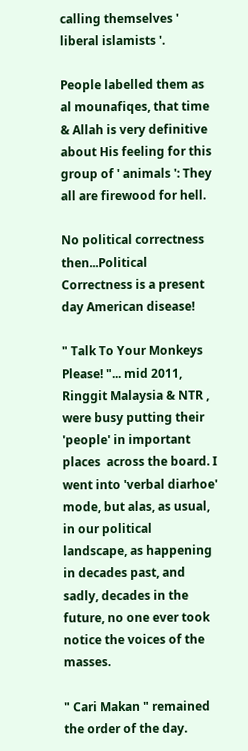calling themselves ' liberal islamists '.

People labelled them as al mounafiqes, that time & Allah is very definitive about His feeling for this group of ' animals ': They all are firewood for hell.

No political correctness then...Political Correctness is a present day American disease!

" Talk To Your Monkeys Please! "... mid 2011, Ringgit Malaysia & NTR , were busy putting their 'people' in important places  across the board. I went into 'verbal diarhoe' mode, but alas, as usual, in our political landscape, as happening in decades past, and sadly, decades in the future, no one ever took notice the voices of the masses.

" Cari Makan " remained the order of the day.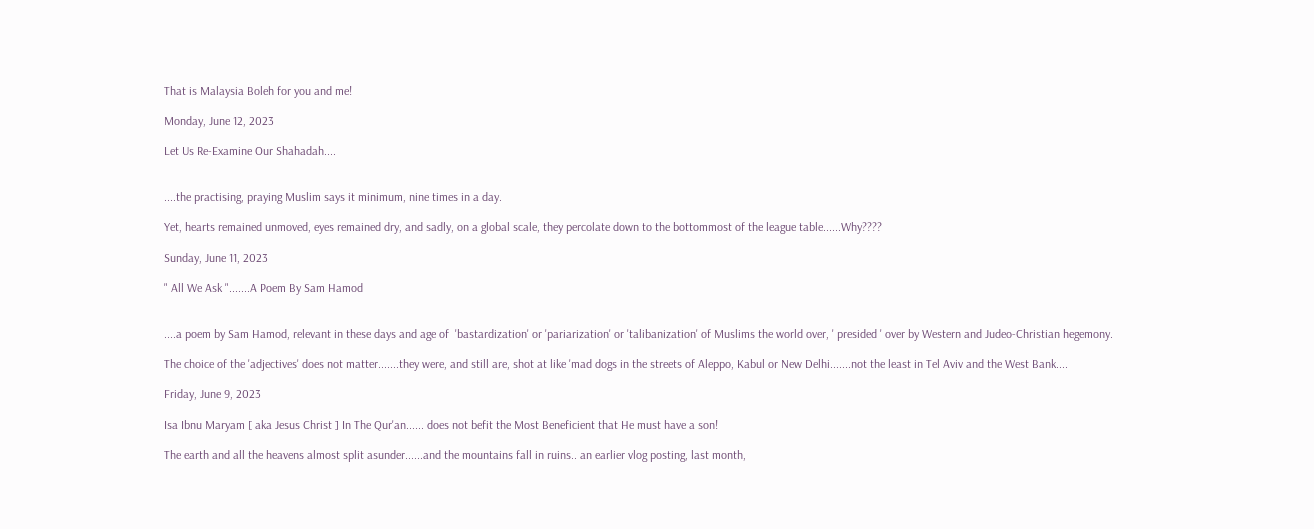That is Malaysia Boleh for you and me!

Monday, June 12, 2023

Let Us Re-Examine Our Shahadah....


....the practising, praying Muslim says it minimum, nine times in a day.

Yet, hearts remained unmoved, eyes remained dry, and sadly, on a global scale, they percolate down to the bottommost of the league table......Why????

Sunday, June 11, 2023

" All We Ask ".......A Poem By Sam Hamod


....a poem by Sam Hamod, relevant in these days and age of  'bastardization' or 'pariarization' or 'talibanization' of Muslims the world over, ' presided ' over by Western and Judeo-Christian hegemony.

The choice of the 'adjectives' does not matter.......they were, and still are, shot at like 'mad dogs in the streets of Aleppo, Kabul or New Delhi.......not the least in Tel Aviv and the West Bank....

Friday, June 9, 2023

Isa Ibnu Maryam [ aka Jesus Christ ] In The Qur'an...... does not befit the Most Beneficient that He must have a son!

The earth and all the heavens almost split asunder......and the mountains fall in ruins.. an earlier vlog posting, last month,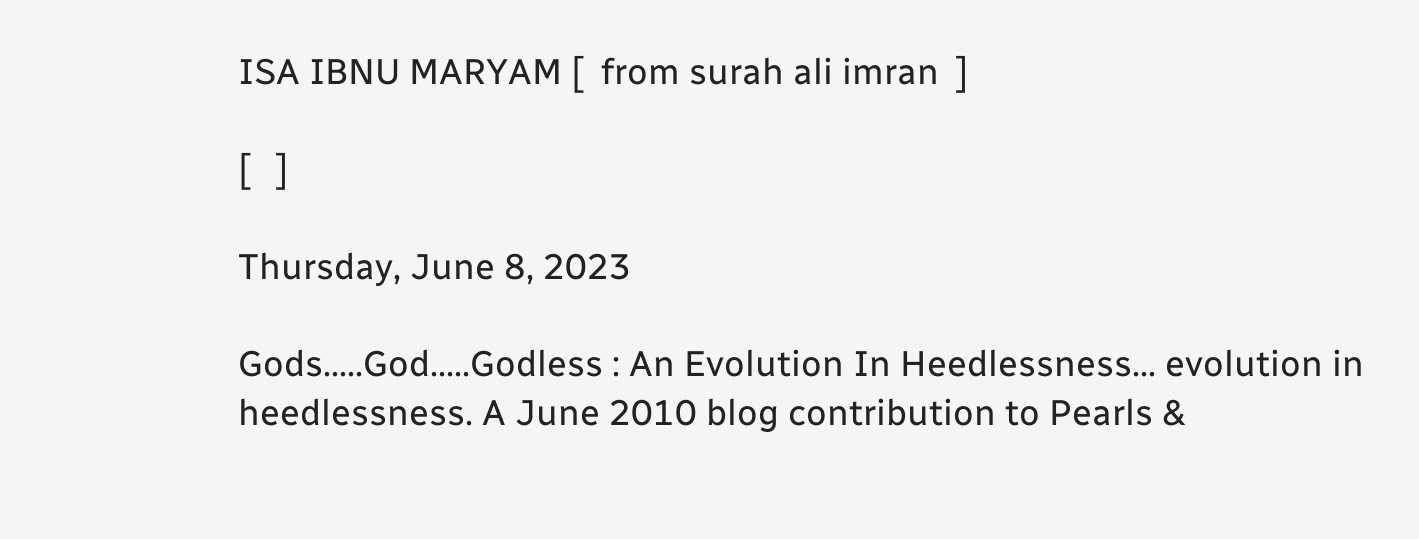ISA IBNU MARYAM [  from surah ali imran  ]

[   ]

Thursday, June 8, 2023

Gods.....God.....Godless : An Evolution In Heedlessness... evolution in heedlessness. A June 2010 blog contribution to Pearls &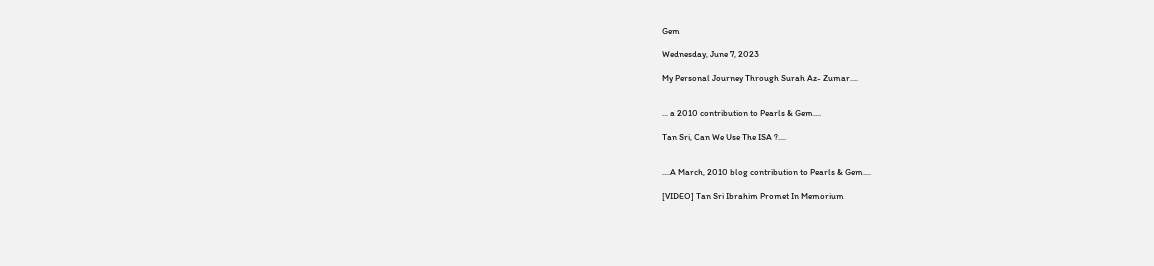Gem

Wednesday, June 7, 2023

My Personal Journey Through Surah Az- Zumar....


... a 2010 contribution to Pearls & Gem....

Tan Sri, Can We Use The ISA ?....


....A March, 2010 blog contribution to Pearls & Gem....

[VIDEO] Tan Sri Ibrahim Promet In Memorium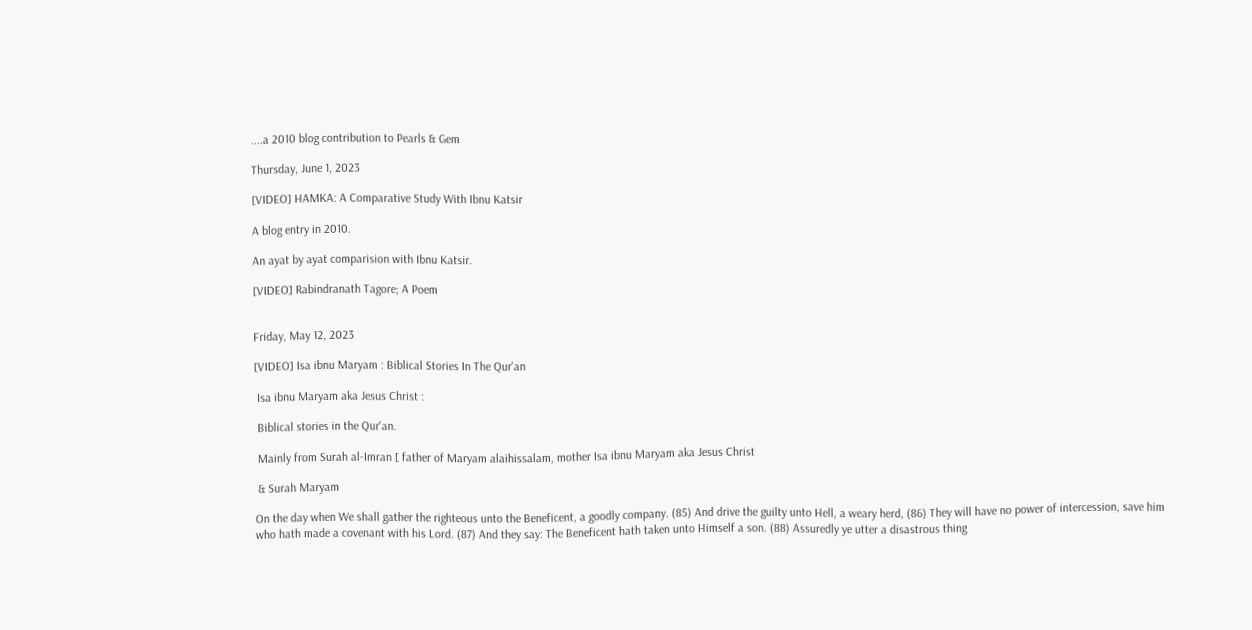....a 2010 blog contribution to Pearls & Gem

Thursday, June 1, 2023

[VIDEO] HAMKA: A Comparative Study With Ibnu Katsir

A blog entry in 2010.

An ayat by ayat comparision with Ibnu Katsir.

[VIDEO] Rabindranath Tagore; A Poem


Friday, May 12, 2023

[VIDEO] Isa ibnu Maryam : Biblical Stories In The Qur'an

 Isa ibnu Maryam aka Jesus Christ :

 Biblical stories in the Qur'an.

 Mainly from Surah al-Imran [ father of Maryam alaihissalam, mother Isa ibnu Maryam aka Jesus Christ

 & Surah Maryam

On the day when We shall gather the righteous unto the Beneficent, a goodly company. (85) And drive the guilty unto Hell, a weary herd, (86) They will have no power of intercession, save him who hath made a covenant with his Lord. (87) And they say: The Beneficent hath taken unto Himself a son. (88) Assuredly ye utter a disastrous thing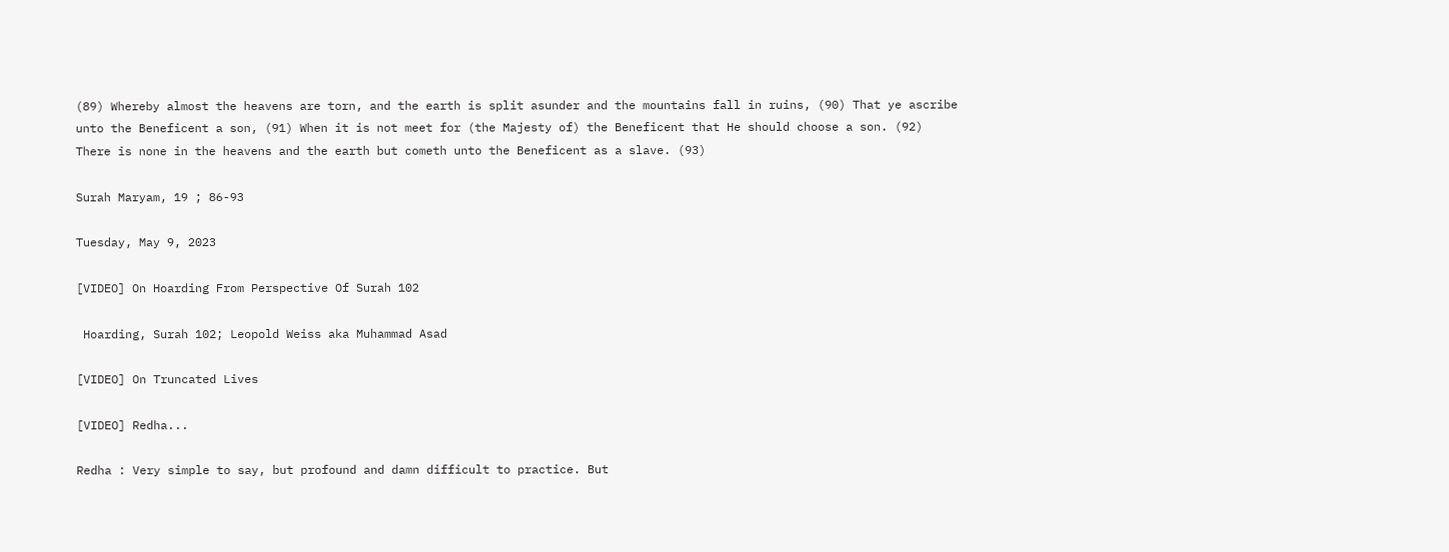(89) Whereby almost the heavens are torn, and the earth is split asunder and the mountains fall in ruins, (90) That ye ascribe unto the Beneficent a son, (91) When it is not meet for (the Majesty of) the Beneficent that He should choose a son. (92) There is none in the heavens and the earth but cometh unto the Beneficent as a slave. (93)

Surah Maryam, 19 ; 86-93

Tuesday, May 9, 2023

[VIDEO] On Hoarding From Perspective Of Surah 102

 Hoarding, Surah 102; Leopold Weiss aka Muhammad Asad

[VIDEO] On Truncated Lives

[VIDEO] Redha...

Redha : Very simple to say, but profound and damn difficult to practice. But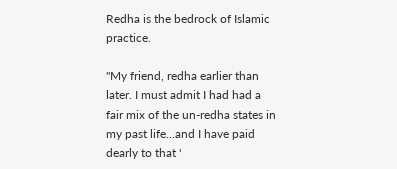Redha is the bedrock of Islamic practice.

"My friend, redha earlier than later. I must admit I had had a fair mix of the un-redha states in my past life...and I have paid dearly to that '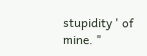stupidity ' of mine. "